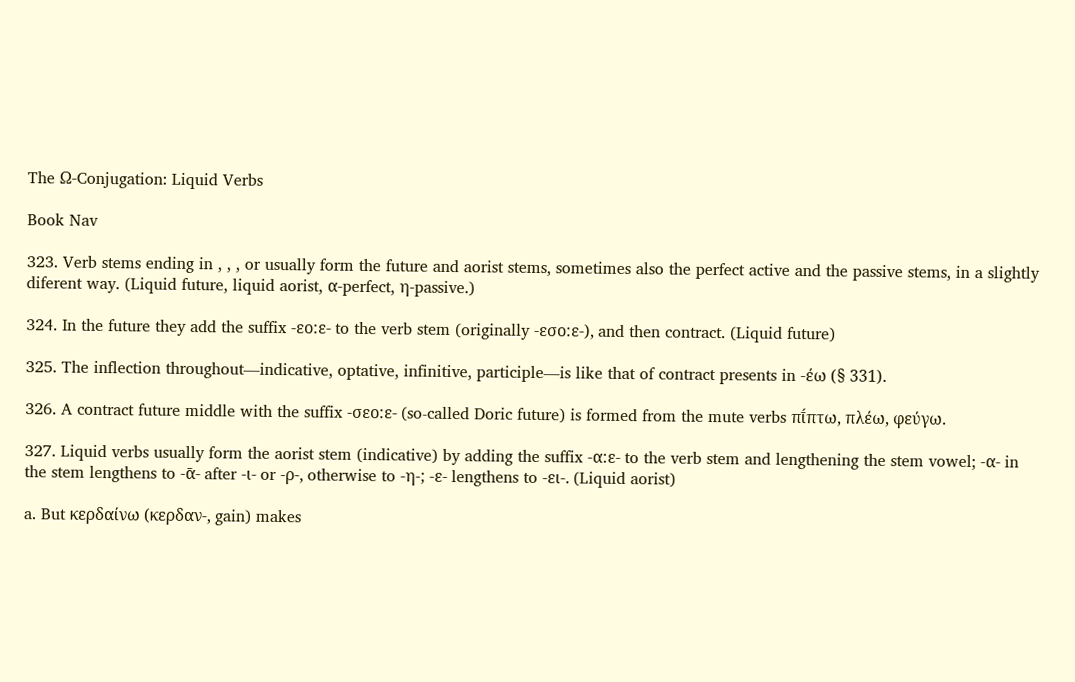The Ω-Conjugation: Liquid Verbs

Book Nav

323. Verb stems ending in , , , or usually form the future and aorist stems, sometimes also the perfect active and the passive stems, in a slightly diferent way. (Liquid future, liquid aorist, α-perfect, η-passive.)

324. In the future they add the suffix -εο:ε- to the verb stem (originally -εσο:ε-), and then contract. (Liquid future)

325. The inflection throughout—indicative, optative, infinitive, participle—is like that of contract presents in -έω (§ 331).

326. A contract future middle with the suffix -σεο:ε- (so-called Doric future) is formed from the mute verbs πῑ́πτω, πλέω, φεύγω.

327. Liquid verbs usually form the aorist stem (indicative) by adding the suffix -α:ε- to the verb stem and lengthening the stem vowel; -α- in the stem lengthens to -ᾱ- after -ι- or -ρ-, otherwise to -η-; -ε- lengthens to -ει-. (Liquid aorist)

a. But κερδαίνω (κερδαν-, gain) makes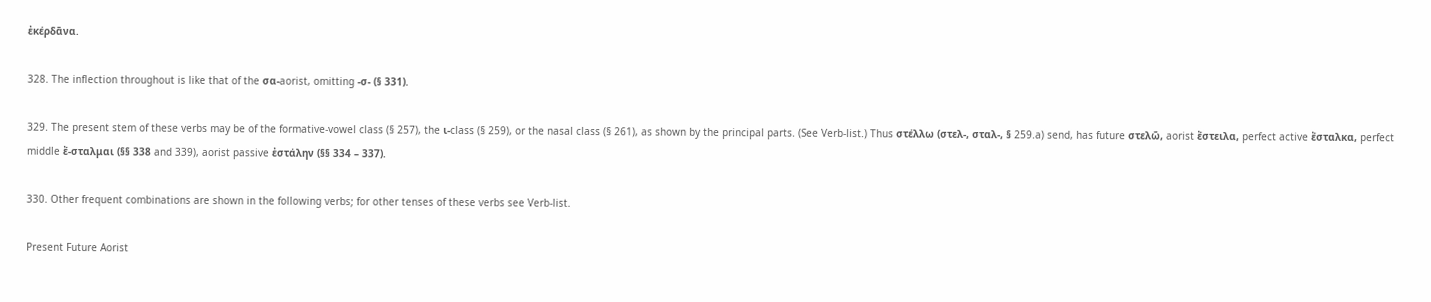ἐκέρδᾱνα.

328. The inflection throughout is like that of the σα-aorist, omitting -σ- (§ 331).

329. The present stem of these verbs may be of the formative-vowel class (§ 257), the ι-class (§ 259), or the nasal class (§ 261), as shown by the principal parts. (See Verb-list.) Thus στέλλω (στελ-, σταλ-, § 259.a) send, has future στελῶ, aorist ἔστειλα, perfect active ἔσταλκα, perfect middle ἔ-σταλμαι (§§ 338 and 339), aorist passive ἐστάλην (§§ 334 – 337).

330. Other frequent combinations are shown in the following verbs; for other tenses of these verbs see Verb-list.

Present Future Aorist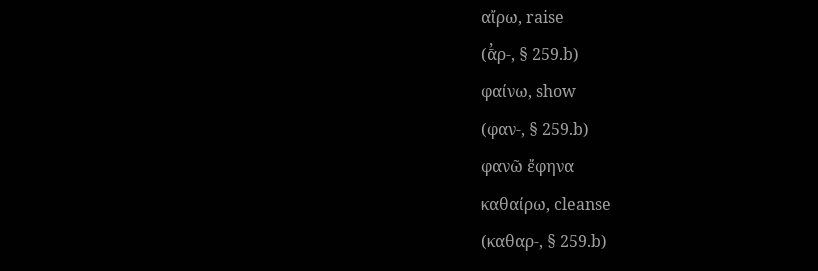αἴρω, raise
(ᾱ̓ρ-, § 259.b)
φαίνω, show
(φαν-, § 259.b)
φανῶ ἔφηνα
καθαίρω, cleanse
(καθαρ-, § 259.b)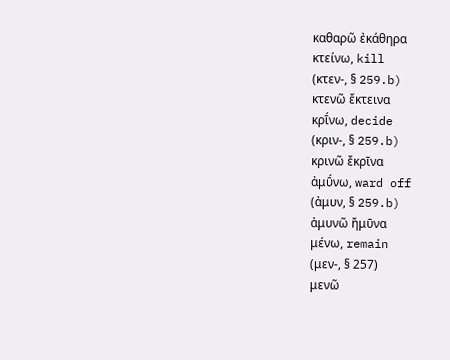καθαρῶ ἐκάθηρα
κτείνω, kill
(κτεν-, § 259.b)
κτενῶ ἔκτεινα
κρῑ́νω, decide
(κριν-, § 259.b)
κρινῶ ἔκρῑνα
ἀμῡ́νω, ward off
(ἀμυν, § 259.b)
ἀμυνῶ ἤμῡνα
μένω, remain
(μεν-, § 257)
μενῶ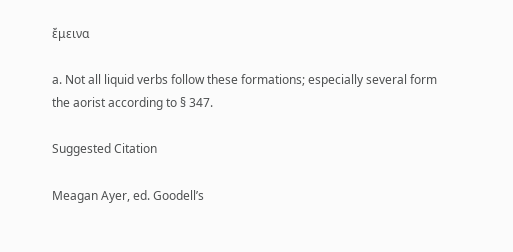ἔμεινα

a. Not all liquid verbs follow these formations; especially several form the aorist according to § 347.

Suggested Citation

Meagan Ayer, ed. Goodell’s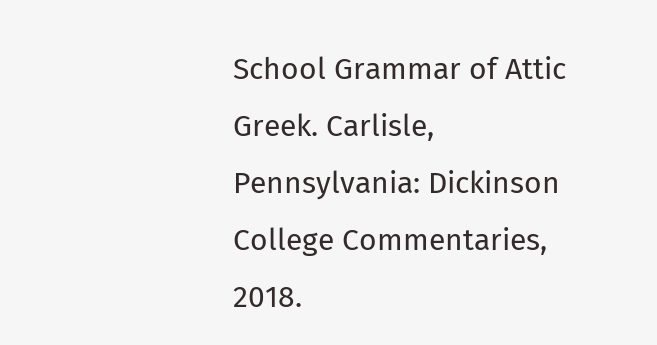School Grammar of Attic Greek. Carlisle, Pennsylvania: Dickinson College Commentaries, 2018.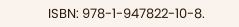ISBN: 978-1-947822-10-8.